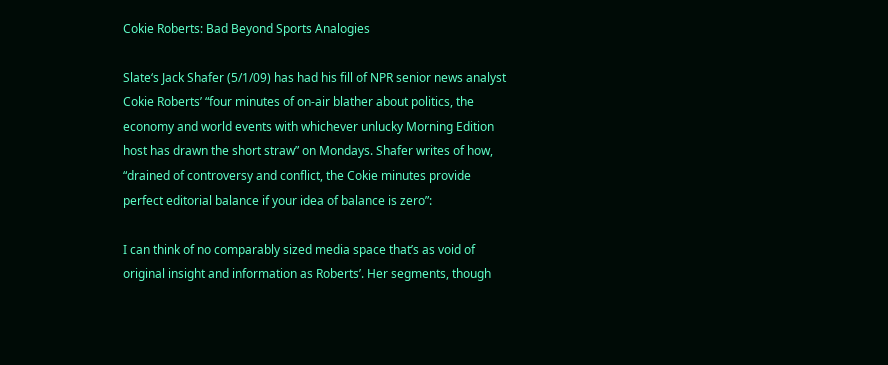Cokie Roberts: Bad Beyond Sports Analogies

Slate‘s Jack Shafer (5/1/09) has had his fill of NPR senior news analyst Cokie Roberts’ “four minutes of on-air blather about politics, the economy and world events with whichever unlucky Morning Edition host has drawn the short straw” on Mondays. Shafer writes of how, “drained of controversy and conflict, the Cokie minutes provide perfect editorial balance if your idea of balance is zero”:

I can think of no comparably sized media space that’s as void of original insight and information as Roberts’. Her segments, though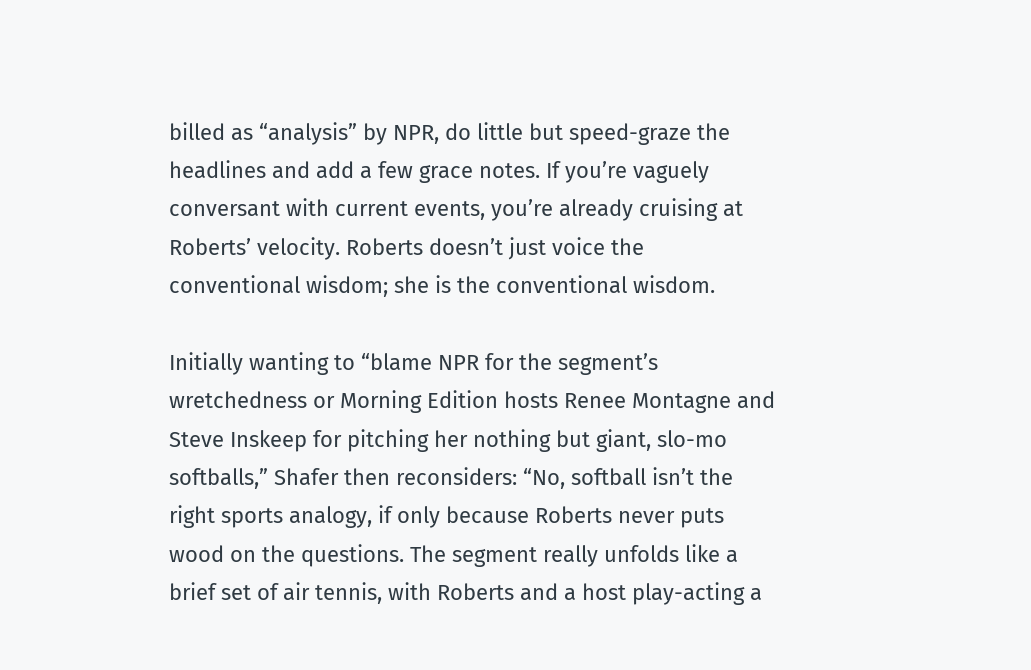billed as “analysis” by NPR, do little but speed-graze the headlines and add a few grace notes. If you’re vaguely conversant with current events, you’re already cruising at Roberts’ velocity. Roberts doesn’t just voice the conventional wisdom; she is the conventional wisdom.

Initially wanting to “blame NPR for the segment’s wretchedness or Morning Edition hosts Renee Montagne and Steve Inskeep for pitching her nothing but giant, slo-mo softballs,” Shafer then reconsiders: “No, softball isn’t the right sports analogy, if only because Roberts never puts wood on the questions. The segment really unfolds like a brief set of air tennis, with Roberts and a host play-acting a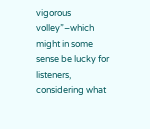vigorous volley”–which might in some sense be lucky for listeners, considering what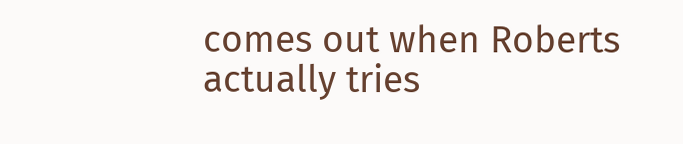comes out when Roberts actually tries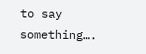to say something….